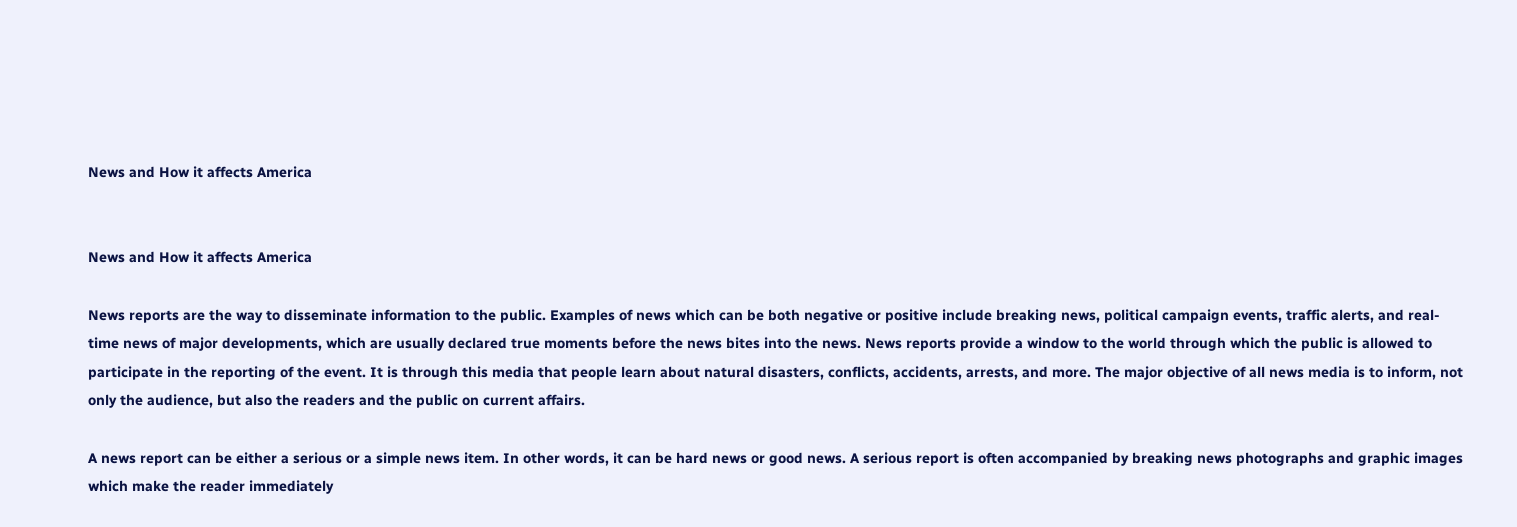News and How it affects America


News and How it affects America

News reports are the way to disseminate information to the public. Examples of news which can be both negative or positive include breaking news, political campaign events, traffic alerts, and real-time news of major developments, which are usually declared true moments before the news bites into the news. News reports provide a window to the world through which the public is allowed to participate in the reporting of the event. It is through this media that people learn about natural disasters, conflicts, accidents, arrests, and more. The major objective of all news media is to inform, not only the audience, but also the readers and the public on current affairs.

A news report can be either a serious or a simple news item. In other words, it can be hard news or good news. A serious report is often accompanied by breaking news photographs and graphic images which make the reader immediately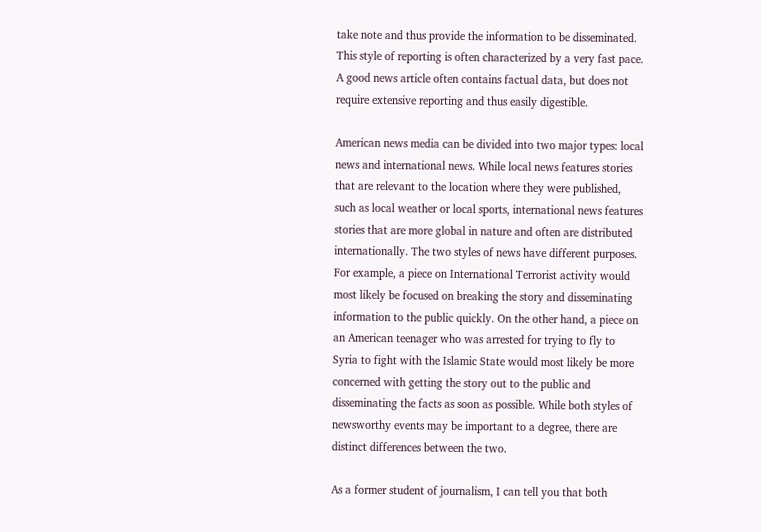take note and thus provide the information to be disseminated. This style of reporting is often characterized by a very fast pace. A good news article often contains factual data, but does not require extensive reporting and thus easily digestible.

American news media can be divided into two major types: local news and international news. While local news features stories that are relevant to the location where they were published, such as local weather or local sports, international news features stories that are more global in nature and often are distributed internationally. The two styles of news have different purposes. For example, a piece on International Terrorist activity would most likely be focused on breaking the story and disseminating information to the public quickly. On the other hand, a piece on an American teenager who was arrested for trying to fly to Syria to fight with the Islamic State would most likely be more concerned with getting the story out to the public and disseminating the facts as soon as possible. While both styles of newsworthy events may be important to a degree, there are distinct differences between the two.

As a former student of journalism, I can tell you that both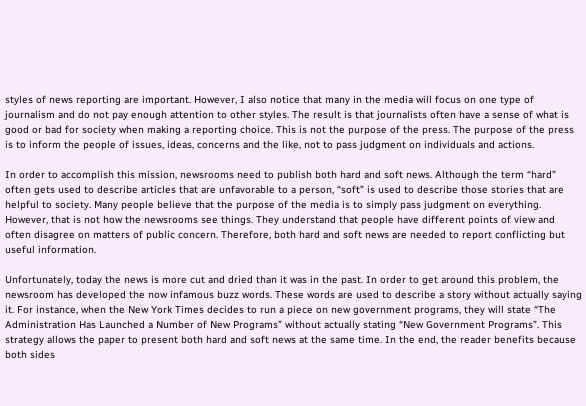styles of news reporting are important. However, I also notice that many in the media will focus on one type of journalism and do not pay enough attention to other styles. The result is that journalists often have a sense of what is good or bad for society when making a reporting choice. This is not the purpose of the press. The purpose of the press is to inform the people of issues, ideas, concerns and the like, not to pass judgment on individuals and actions.

In order to accomplish this mission, newsrooms need to publish both hard and soft news. Although the term “hard” often gets used to describe articles that are unfavorable to a person, “soft” is used to describe those stories that are helpful to society. Many people believe that the purpose of the media is to simply pass judgment on everything. However, that is not how the newsrooms see things. They understand that people have different points of view and often disagree on matters of public concern. Therefore, both hard and soft news are needed to report conflicting but useful information.

Unfortunately, today the news is more cut and dried than it was in the past. In order to get around this problem, the newsroom has developed the now infamous buzz words. These words are used to describe a story without actually saying it. For instance, when the New York Times decides to run a piece on new government programs, they will state “The Administration Has Launched a Number of New Programs” without actually stating “New Government Programs”. This strategy allows the paper to present both hard and soft news at the same time. In the end, the reader benefits because both sides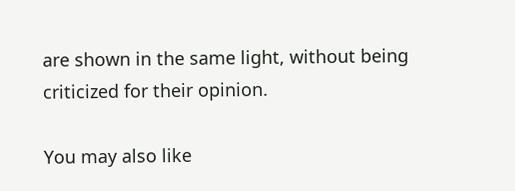are shown in the same light, without being criticized for their opinion.

You may also like